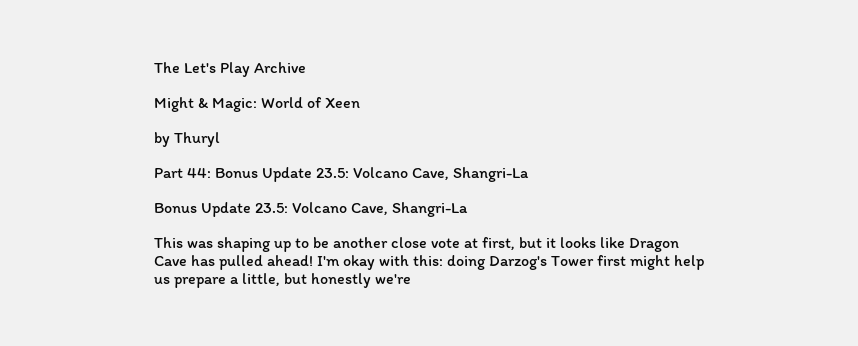The Let's Play Archive

Might & Magic: World of Xeen

by Thuryl

Part 44: Bonus Update 23.5: Volcano Cave, Shangri-La

Bonus Update 23.5: Volcano Cave, Shangri-La

This was shaping up to be another close vote at first, but it looks like Dragon Cave has pulled ahead! I'm okay with this: doing Darzog's Tower first might help us prepare a little, but honestly we're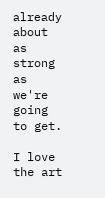already about as strong as we're going to get.

I love the art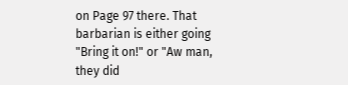on Page 97 there. That barbarian is either going "Bring it on!" or "Aw man, they did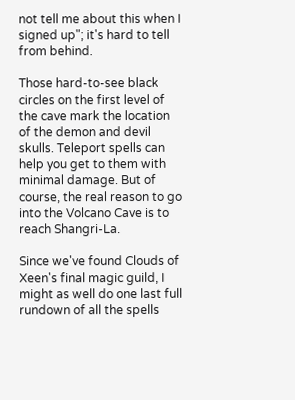not tell me about this when I signed up"; it's hard to tell from behind.

Those hard-to-see black circles on the first level of the cave mark the location of the demon and devil skulls. Teleport spells can help you get to them with minimal damage. But of course, the real reason to go into the Volcano Cave is to reach Shangri-La.

Since we've found Clouds of Xeen's final magic guild, I might as well do one last full rundown of all the spells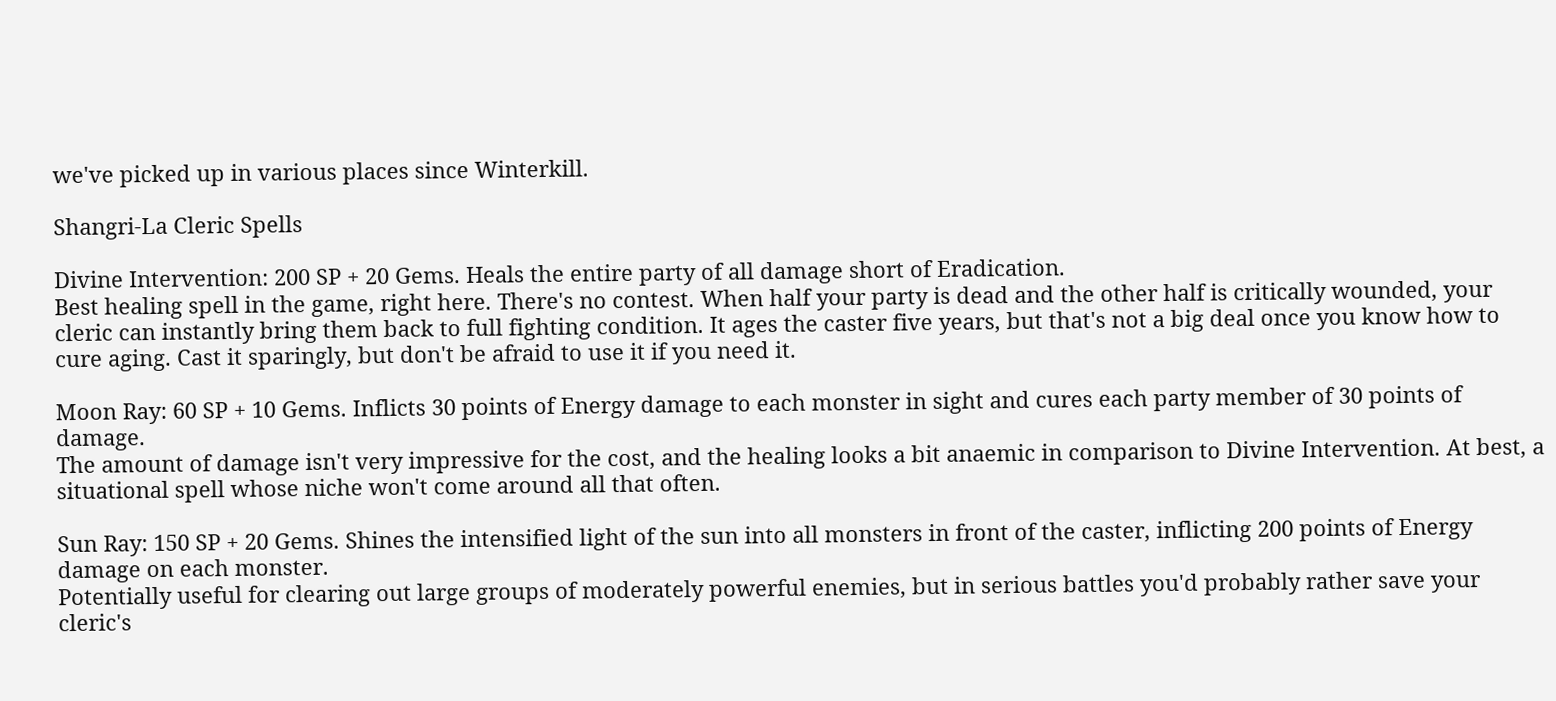we've picked up in various places since Winterkill.

Shangri-La Cleric Spells

Divine Intervention: 200 SP + 20 Gems. Heals the entire party of all damage short of Eradication.
Best healing spell in the game, right here. There's no contest. When half your party is dead and the other half is critically wounded, your cleric can instantly bring them back to full fighting condition. It ages the caster five years, but that's not a big deal once you know how to cure aging. Cast it sparingly, but don't be afraid to use it if you need it.

Moon Ray: 60 SP + 10 Gems. Inflicts 30 points of Energy damage to each monster in sight and cures each party member of 30 points of damage.
The amount of damage isn't very impressive for the cost, and the healing looks a bit anaemic in comparison to Divine Intervention. At best, a situational spell whose niche won't come around all that often.

Sun Ray: 150 SP + 20 Gems. Shines the intensified light of the sun into all monsters in front of the caster, inflicting 200 points of Energy damage on each monster.
Potentially useful for clearing out large groups of moderately powerful enemies, but in serious battles you'd probably rather save your cleric's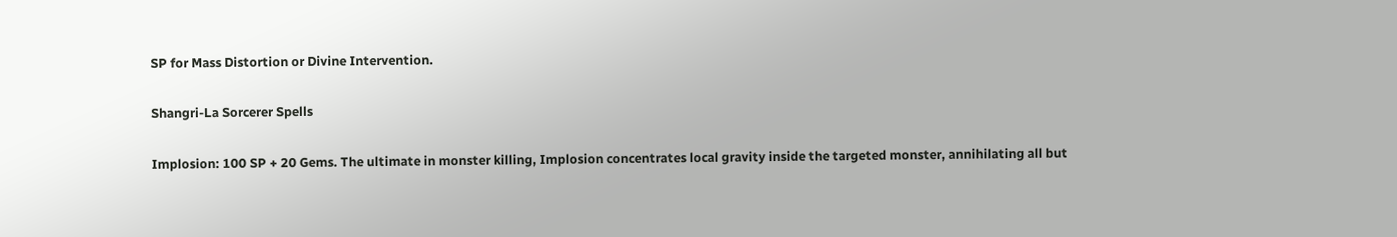SP for Mass Distortion or Divine Intervention.

Shangri-La Sorcerer Spells

Implosion: 100 SP + 20 Gems. The ultimate in monster killing, Implosion concentrates local gravity inside the targeted monster, annihilating all but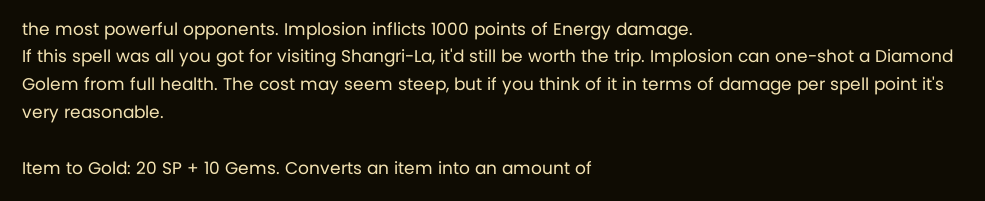the most powerful opponents. Implosion inflicts 1000 points of Energy damage.
If this spell was all you got for visiting Shangri-La, it'd still be worth the trip. Implosion can one-shot a Diamond Golem from full health. The cost may seem steep, but if you think of it in terms of damage per spell point it's very reasonable.

Item to Gold: 20 SP + 10 Gems. Converts an item into an amount of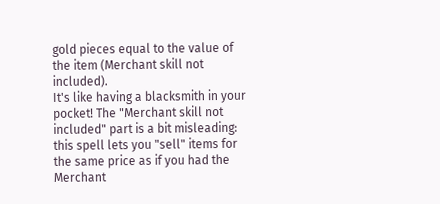gold pieces equal to the value of the item (Merchant skill not included).
It's like having a blacksmith in your pocket! The "Merchant skill not included" part is a bit misleading: this spell lets you "sell" items for the same price as if you had the Merchant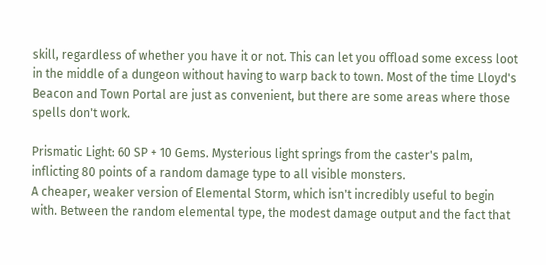skill, regardless of whether you have it or not. This can let you offload some excess loot in the middle of a dungeon without having to warp back to town. Most of the time Lloyd's Beacon and Town Portal are just as convenient, but there are some areas where those spells don't work.

Prismatic Light: 60 SP + 10 Gems. Mysterious light springs from the caster's palm, inflicting 80 points of a random damage type to all visible monsters.
A cheaper, weaker version of Elemental Storm, which isn't incredibly useful to begin with. Between the random elemental type, the modest damage output and the fact that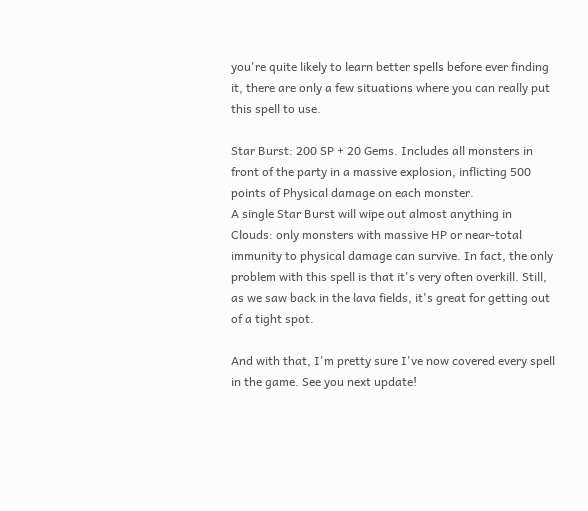you're quite likely to learn better spells before ever finding it, there are only a few situations where you can really put this spell to use.

Star Burst: 200 SP + 20 Gems. Includes all monsters in front of the party in a massive explosion, inflicting 500 points of Physical damage on each monster.
A single Star Burst will wipe out almost anything in Clouds: only monsters with massive HP or near-total immunity to physical damage can survive. In fact, the only problem with this spell is that it's very often overkill. Still, as we saw back in the lava fields, it's great for getting out of a tight spot.

And with that, I'm pretty sure I've now covered every spell in the game. See you next update!